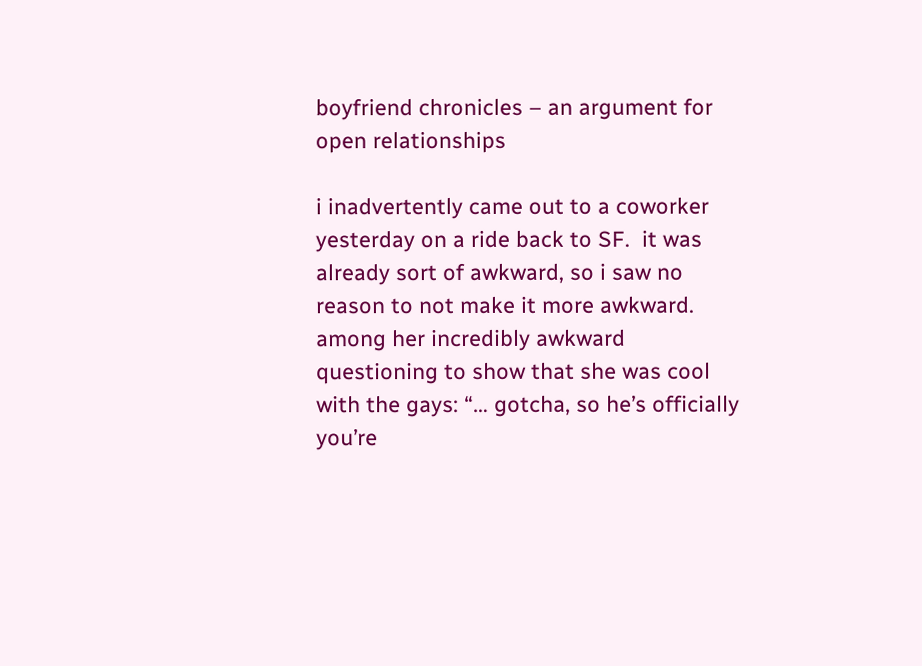boyfriend chronicles – an argument for open relationships

i inadvertently came out to a coworker yesterday on a ride back to SF.  it was already sort of awkward, so i saw no reason to not make it more awkward.  among her incredibly awkward questioning to show that she was cool with the gays: “… gotcha, so he’s officially you’re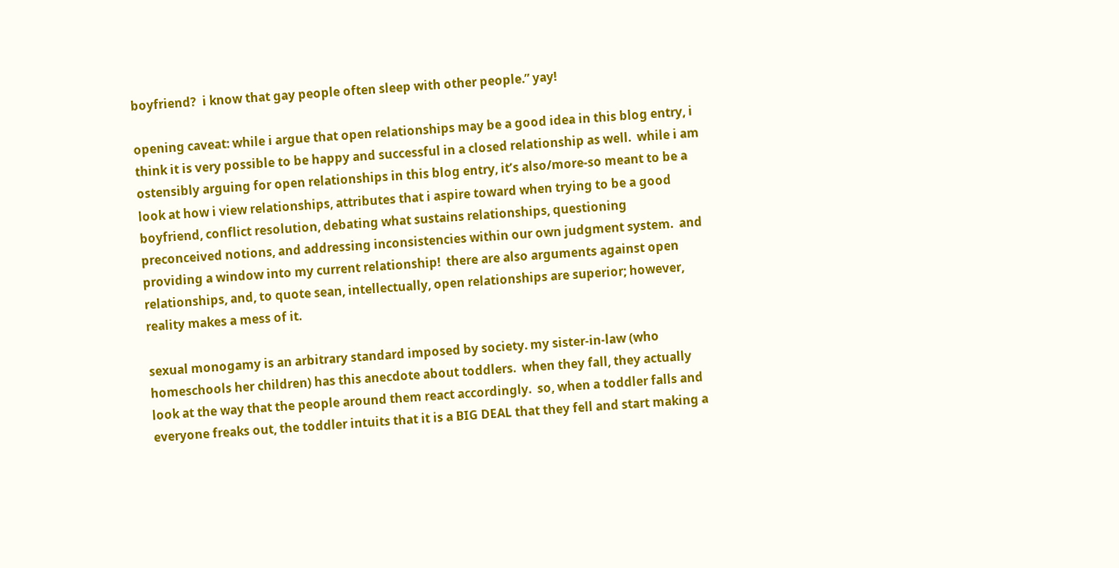boyfriend?  i know that gay people often sleep with other people.” yay!

opening caveat: while i argue that open relationships may be a good idea in this blog entry, i think it is very possible to be happy and successful in a closed relationship as well.  while i am ostensibly arguing for open relationships in this blog entry, it’s also/more-so meant to be a look at how i view relationships, attributes that i aspire toward when trying to be a good boyfriend, conflict resolution, debating what sustains relationships, questioning preconceived notions, and addressing inconsistencies within our own judgment system.  and providing a window into my current relationship!  there are also arguments against open relationships, and, to quote sean, intellectually, open relationships are superior; however, reality makes a mess of it.

sexual monogamy is an arbitrary standard imposed by society. my sister-in-law (who homeschools her children) has this anecdote about toddlers.  when they fall, they actually look at the way that the people around them react accordingly.  so, when a toddler falls and everyone freaks out, the toddler intuits that it is a BIG DEAL that they fell and start making a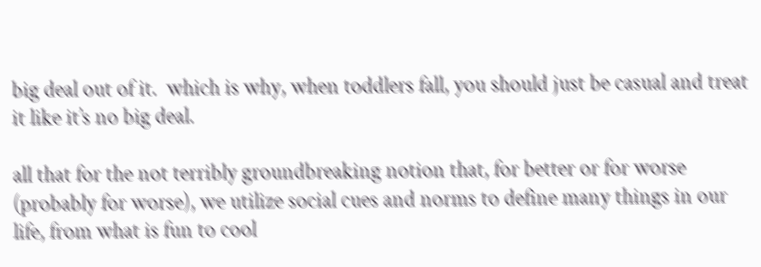big deal out of it.  which is why, when toddlers fall, you should just be casual and treat it like it’s no big deal.

all that for the not terribly groundbreaking notion that, for better or for worse (probably for worse), we utilize social cues and norms to define many things in our life, from what is fun to cool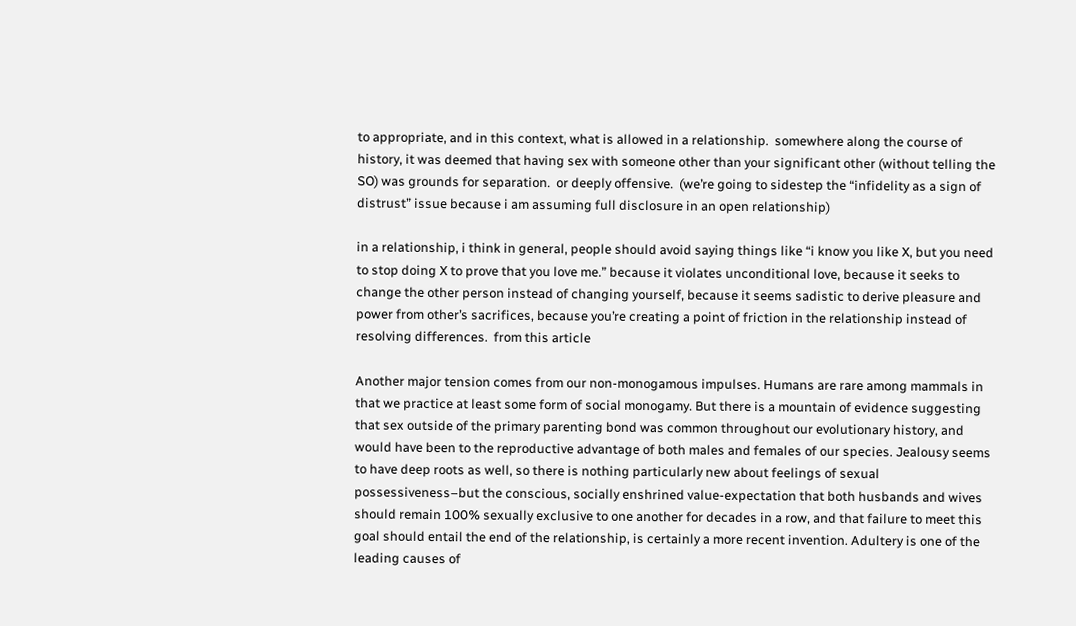to appropriate, and in this context, what is allowed in a relationship.  somewhere along the course of history, it was deemed that having sex with someone other than your significant other (without telling the SO) was grounds for separation.  or deeply offensive.  (we’re going to sidestep the “infidelity as a sign of distrust” issue because i am assuming full disclosure in an open relationship)

in a relationship, i think in general, people should avoid saying things like “i know you like X, but you need to stop doing X to prove that you love me.” because it violates unconditional love, because it seeks to change the other person instead of changing yourself, because it seems sadistic to derive pleasure and power from other’s sacrifices, because you’re creating a point of friction in the relationship instead of resolving differences.  from this article

Another major tension comes from our non-monogamous impulses. Humans are rare among mammals in that we practice at least some form of social monogamy. But there is a mountain of evidence suggesting that sex outside of the primary parenting bond was common throughout our evolutionary history, and would have been to the reproductive advantage of both males and females of our species. Jealousy seems to have deep roots as well, so there is nothing particularly new about feelings of sexual possessiveness–but the conscious, socially enshrined value-expectation that both husbands and wives should remain 100% sexually exclusive to one another for decades in a row, and that failure to meet this goal should entail the end of the relationship, is certainly a more recent invention. Adultery is one of the leading causes of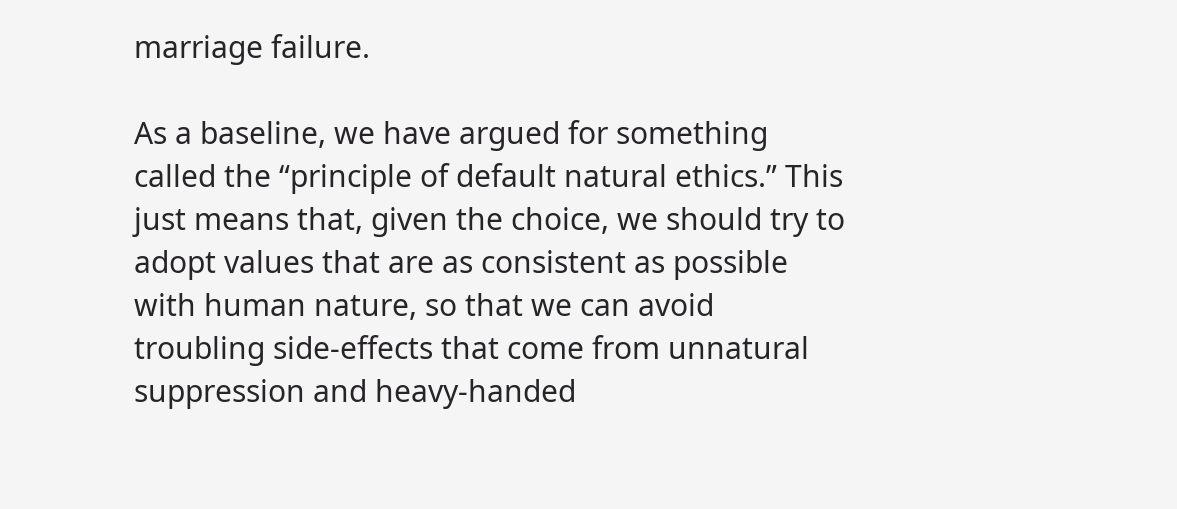marriage failure.

As a baseline, we have argued for something called the “principle of default natural ethics.” This just means that, given the choice, we should try to adopt values that are as consistent as possible with human nature, so that we can avoid troubling side-effects that come from unnatural suppression and heavy-handed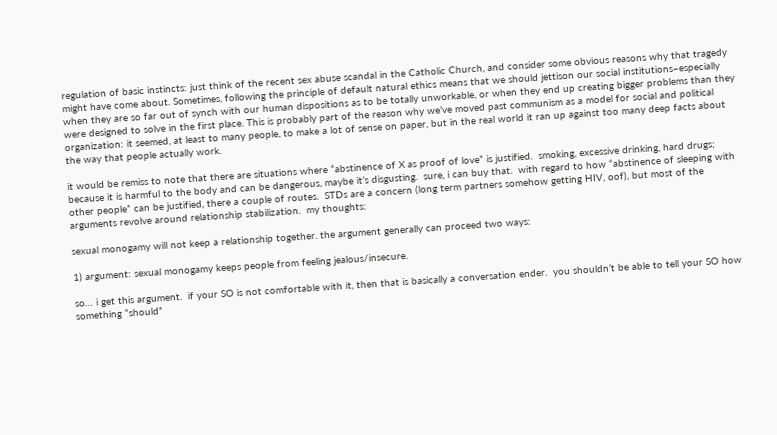regulation of basic instincts: just think of the recent sex abuse scandal in the Catholic Church, and consider some obvious reasons why that tragedy might have come about. Sometimes, following the principle of default natural ethics means that we should jettison our social institutions–especially when they are so far out of synch with our human dispositions as to be totally unworkable, or when they end up creating bigger problems than they were designed to solve in the first place. This is probably part of the reason why we’ve moved past communism as a model for social and political organization: it seemed, at least to many people, to make a lot of sense on paper, but in the real world it ran up against too many deep facts about the way that people actually work.

it would be remiss to note that there are situations where “abstinence of X as proof of love” is justified.  smoking, excessive drinking, hard drugs; because it is harmful to the body and can be dangerous, maybe it’s disgusting.  sure, i can buy that.  with regard to how “abstinence of sleeping with other people” can be justified, there a couple of routes.  STDs are a concern (long term partners somehow getting HIV, oof), but most of the arguments revolve around relationship stabilization.  my thoughts:

sexual monogamy will not keep a relationship together. the argument generally can proceed two ways:

1) argument: sexual monogamy keeps people from feeling jealous/insecure.

so… i get this argument.  if your SO is not comfortable with it, then that is basically a conversation ender.  you shouldn’t be able to tell your SO how something “should”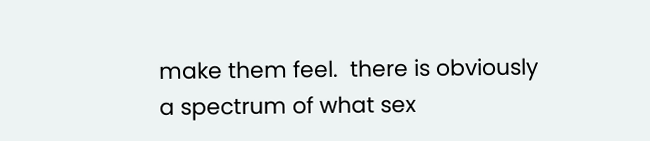make them feel.  there is obviously a spectrum of what sex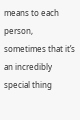means to each person, sometimes that it’s an incredibly special thing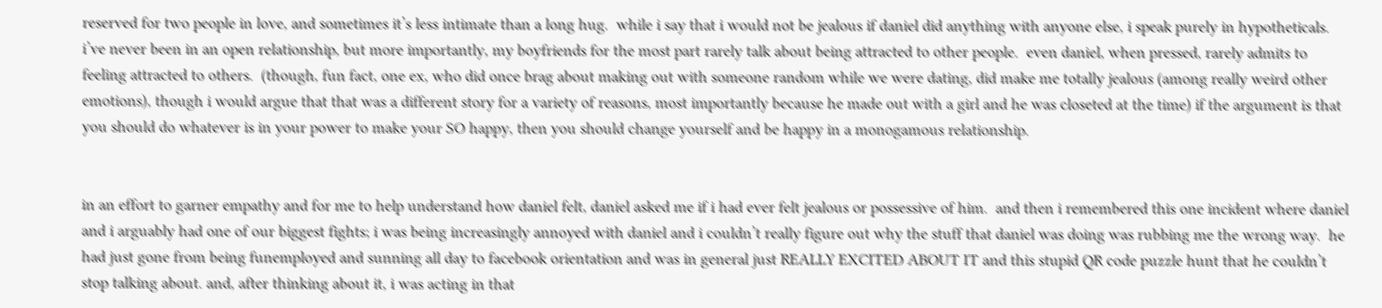reserved for two people in love, and sometimes it’s less intimate than a long hug.  while i say that i would not be jealous if daniel did anything with anyone else, i speak purely in hypotheticals.  i’ve never been in an open relationship, but more importantly, my boyfriends for the most part rarely talk about being attracted to other people.  even daniel, when pressed, rarely admits to feeling attracted to others.  (though, fun fact, one ex, who did once brag about making out with someone random while we were dating, did make me totally jealous (among really weird other emotions), though i would argue that that was a different story for a variety of reasons, most importantly because he made out with a girl and he was closeted at the time) if the argument is that you should do whatever is in your power to make your SO happy, then you should change yourself and be happy in a monogamous relationship.


in an effort to garner empathy and for me to help understand how daniel felt, daniel asked me if i had ever felt jealous or possessive of him.  and then i remembered this one incident where daniel and i arguably had one of our biggest fights; i was being increasingly annoyed with daniel and i couldn’t really figure out why the stuff that daniel was doing was rubbing me the wrong way.  he had just gone from being funemployed and sunning all day to facebook orientation and was in general just REALLY EXCITED ABOUT IT and this stupid QR code puzzle hunt that he couldn’t stop talking about. and, after thinking about it, i was acting in that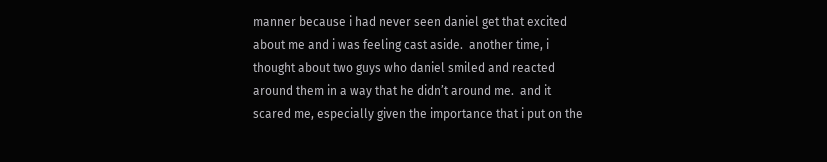manner because i had never seen daniel get that excited about me and i was feeling cast aside.  another time, i thought about two guys who daniel smiled and reacted around them in a way that he didn’t around me.  and it scared me, especially given the importance that i put on the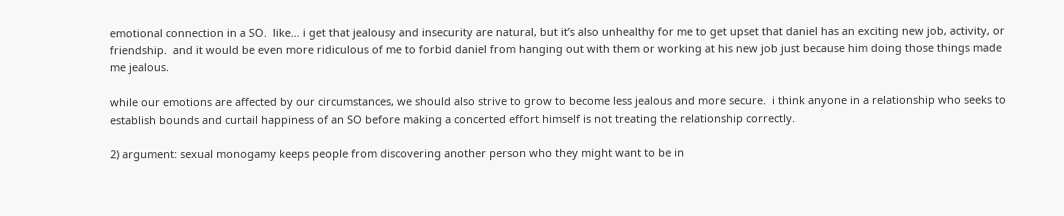emotional connection in a SO.  like… i get that jealousy and insecurity are natural, but it’s also unhealthy for me to get upset that daniel has an exciting new job, activity, or friendship.  and it would be even more ridiculous of me to forbid daniel from hanging out with them or working at his new job just because him doing those things made me jealous.

while our emotions are affected by our circumstances, we should also strive to grow to become less jealous and more secure.  i think anyone in a relationship who seeks to establish bounds and curtail happiness of an SO before making a concerted effort himself is not treating the relationship correctly.

2) argument: sexual monogamy keeps people from discovering another person who they might want to be in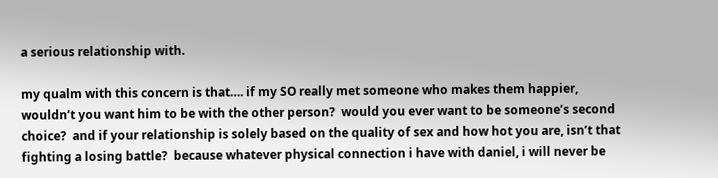a serious relationship with.

my qualm with this concern is that…. if my SO really met someone who makes them happier, wouldn’t you want him to be with the other person?  would you ever want to be someone’s second choice?  and if your relationship is solely based on the quality of sex and how hot you are, isn’t that fighting a losing battle?  because whatever physical connection i have with daniel, i will never be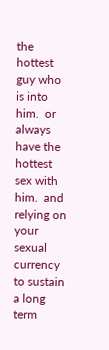the hottest guy who is into him.  or always have the hottest sex with him.  and relying on your sexual currency to sustain a long term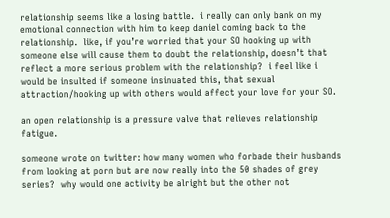relationship seems like a losing battle.  i really can only bank on my emotional connection with him to keep daniel coming back to the relationship.  like, if you’re worried that your SO hooking up with someone else will cause them to doubt the relationship, doesn’t that reflect a more serious problem with the relationship?  i feel like i would be insulted if someone insinuated this, that sexual attraction/hooking up with others would affect your love for your SO.

an open relationship is a pressure valve that relieves relationship fatigue.

someone wrote on twitter: how many women who forbade their husbands from looking at porn but are now really into the 50 shades of grey series?  why would one activity be alright but the other not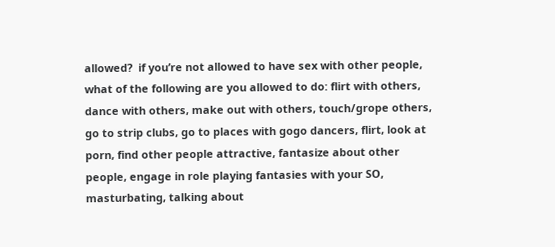allowed?  if you’re not allowed to have sex with other people, what of the following are you allowed to do: flirt with others, dance with others, make out with others, touch/grope others, go to strip clubs, go to places with gogo dancers, flirt, look at porn, find other people attractive, fantasize about other people, engage in role playing fantasies with your SO, masturbating, talking about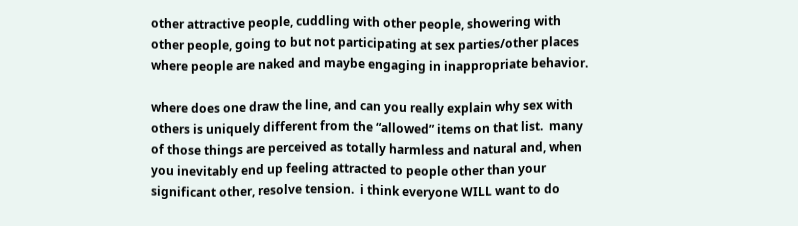other attractive people, cuddling with other people, showering with other people, going to but not participating at sex parties/other places where people are naked and maybe engaging in inappropriate behavior.

where does one draw the line, and can you really explain why sex with others is uniquely different from the “allowed” items on that list.  many of those things are perceived as totally harmless and natural and, when you inevitably end up feeling attracted to people other than your significant other, resolve tension.  i think everyone WILL want to do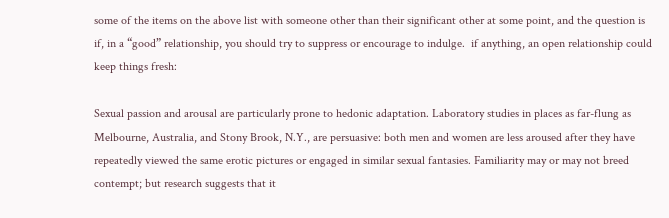some of the items on the above list with someone other than their significant other at some point, and the question is if, in a “good” relationship, you should try to suppress or encourage to indulge.  if anything, an open relationship could keep things fresh:

Sexual passion and arousal are particularly prone to hedonic adaptation. Laboratory studies in places as far-flung as Melbourne, Australia, and Stony Brook, N.Y., are persuasive: both men and women are less aroused after they have repeatedly viewed the same erotic pictures or engaged in similar sexual fantasies. Familiarity may or may not breed contempt; but research suggests that it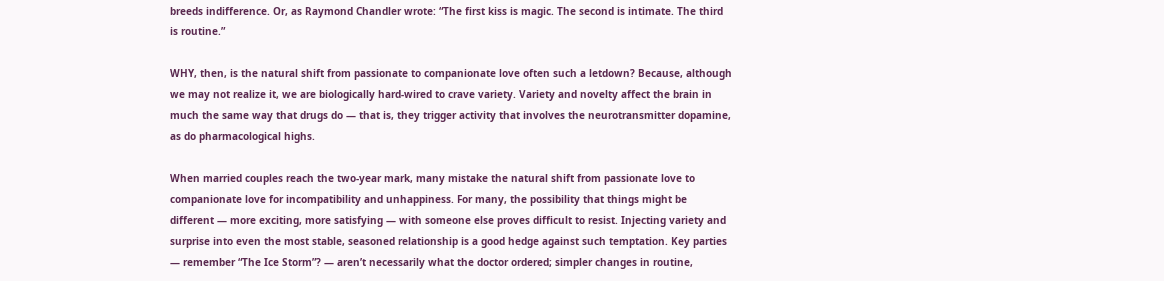breeds indifference. Or, as Raymond Chandler wrote: “The first kiss is magic. The second is intimate. The third is routine.”

WHY, then, is the natural shift from passionate to companionate love often such a letdown? Because, although we may not realize it, we are biologically hard-wired to crave variety. Variety and novelty affect the brain in much the same way that drugs do — that is, they trigger activity that involves the neurotransmitter dopamine, as do pharmacological highs.

When married couples reach the two-year mark, many mistake the natural shift from passionate love to companionate love for incompatibility and unhappiness. For many, the possibility that things might be different — more exciting, more satisfying — with someone else proves difficult to resist. Injecting variety and surprise into even the most stable, seasoned relationship is a good hedge against such temptation. Key parties — remember “The Ice Storm”? — aren’t necessarily what the doctor ordered; simpler changes in routine,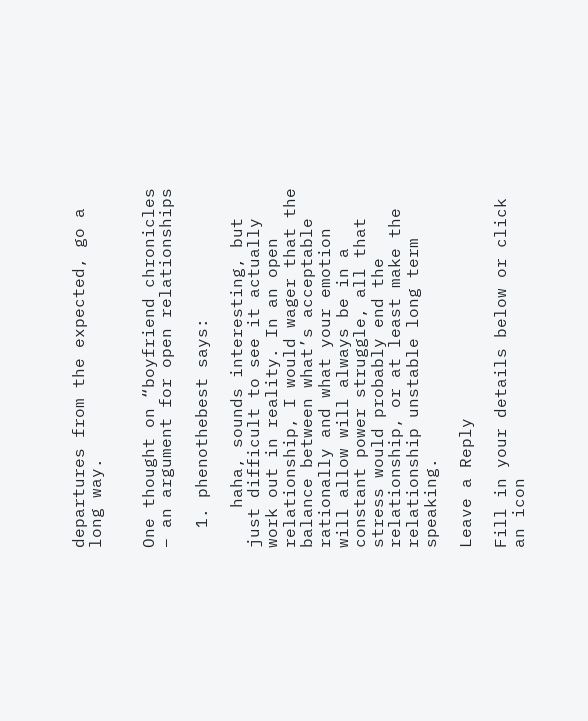departures from the expected, go a long way.


One thought on “boyfriend chronicles – an argument for open relationships

  1. phenothebest says:

    haha, sounds interesting, but just difficult to see it actually work out in reality. In an open relationship, I would wager that the balance between what’s acceptable rationally and what your emotion will allow will always be in a constant power struggle, all that stress would probably end the relationship, or at least make the relationship unstable long term speaking.

Leave a Reply

Fill in your details below or click an icon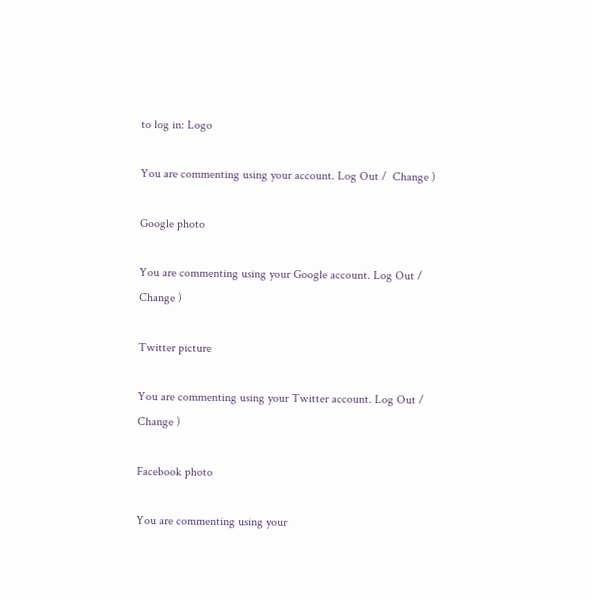to log in: Logo

You are commenting using your account. Log Out /  Change )

Google photo

You are commenting using your Google account. Log Out /  Change )

Twitter picture

You are commenting using your Twitter account. Log Out /  Change )

Facebook photo

You are commenting using your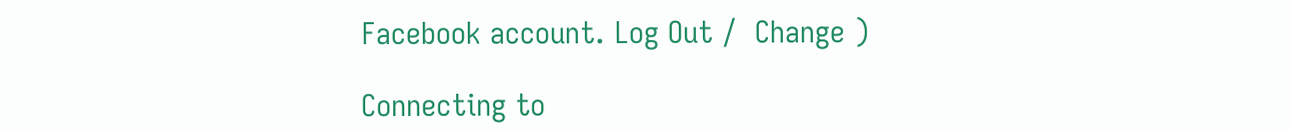Facebook account. Log Out /  Change )

Connecting to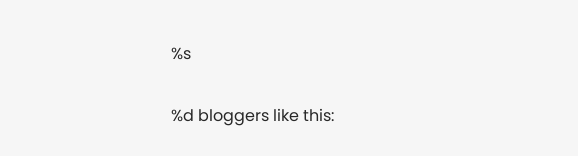%s

%d bloggers like this: